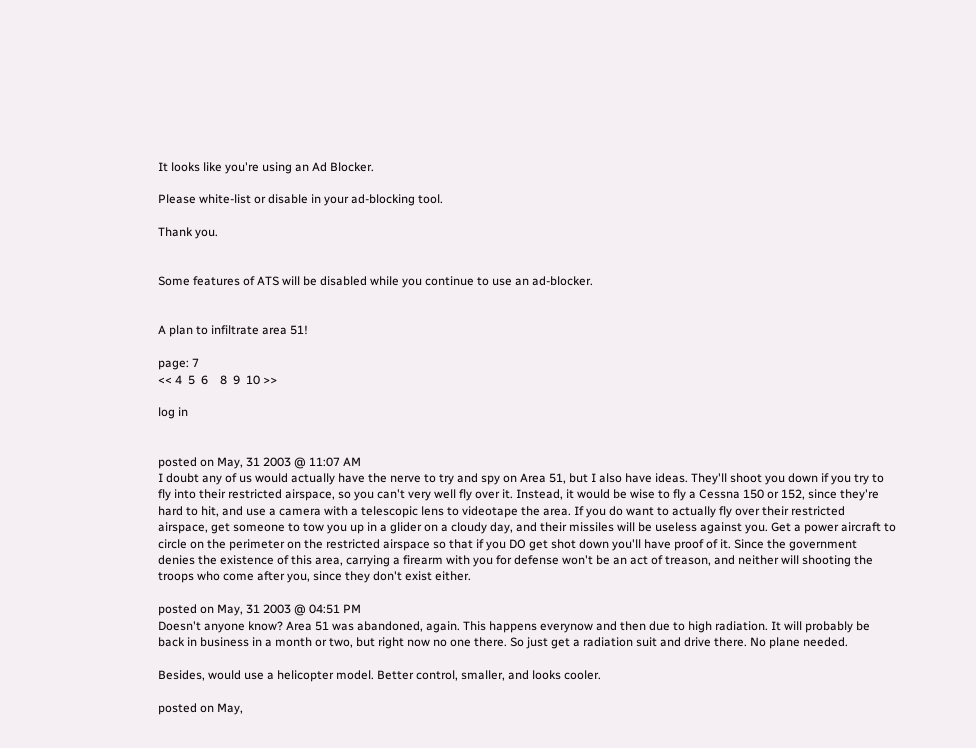It looks like you're using an Ad Blocker.

Please white-list or disable in your ad-blocking tool.

Thank you.


Some features of ATS will be disabled while you continue to use an ad-blocker.


A plan to infiltrate area 51!

page: 7
<< 4  5  6    8  9  10 >>

log in


posted on May, 31 2003 @ 11:07 AM
I doubt any of us would actually have the nerve to try and spy on Area 51, but I also have ideas. They'll shoot you down if you try to fly into their restricted airspace, so you can't very well fly over it. Instead, it would be wise to fly a Cessna 150 or 152, since they're hard to hit, and use a camera with a telescopic lens to videotape the area. If you do want to actually fly over their restricted airspace, get someone to tow you up in a glider on a cloudy day, and their missiles will be useless against you. Get a power aircraft to circle on the perimeter on the restricted airspace so that if you DO get shot down you'll have proof of it. Since the government denies the existence of this area, carrying a firearm with you for defense won't be an act of treason, and neither will shooting the troops who come after you, since they don't exist either.

posted on May, 31 2003 @ 04:51 PM
Doesn't anyone know? Area 51 was abandoned, again. This happens everynow and then due to high radiation. It will probably be back in business in a month or two, but right now no one there. So just get a radiation suit and drive there. No plane needed.

Besides, would use a helicopter model. Better control, smaller, and looks cooler.

posted on May,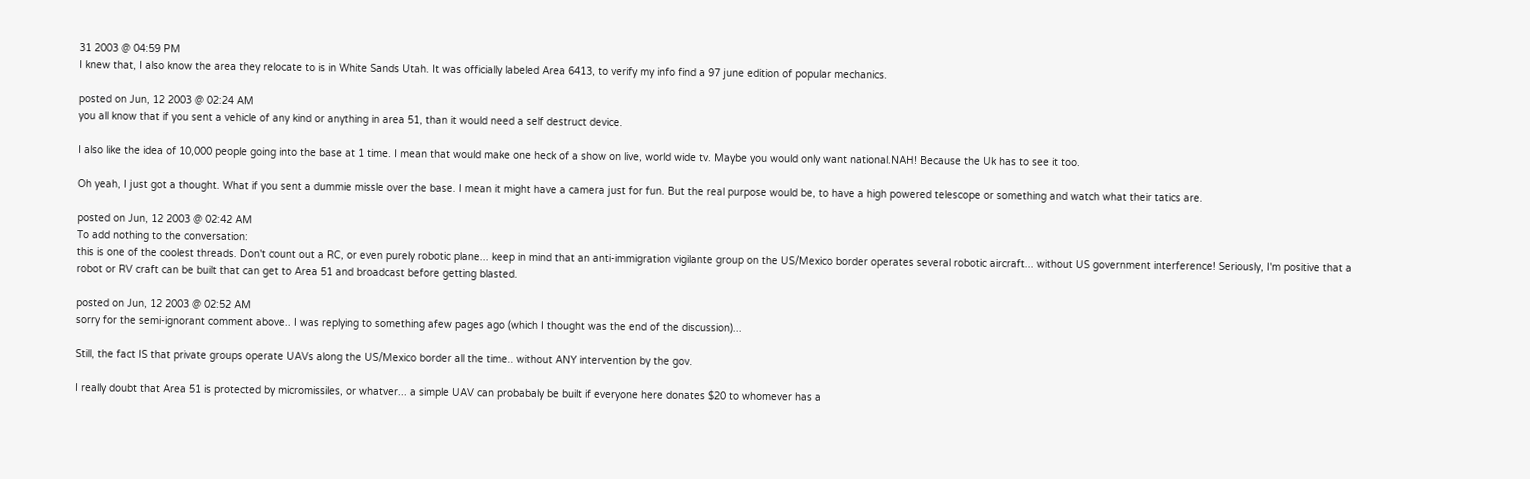31 2003 @ 04:59 PM
I knew that, I also know the area they relocate to is in White Sands Utah. It was officially labeled Area 6413, to verify my info find a 97 june edition of popular mechanics.

posted on Jun, 12 2003 @ 02:24 AM
you all know that if you sent a vehicle of any kind or anything in area 51, than it would need a self destruct device.

I also like the idea of 10,000 people going into the base at 1 time. I mean that would make one heck of a show on live, world wide tv. Maybe you would only want national.NAH! Because the Uk has to see it too.

Oh yeah, I just got a thought. What if you sent a dummie missle over the base. I mean it might have a camera just for fun. But the real purpose would be, to have a high powered telescope or something and watch what their tatics are.

posted on Jun, 12 2003 @ 02:42 AM
To add nothing to the conversation:
this is one of the coolest threads. Don't count out a RC, or even purely robotic plane... keep in mind that an anti-immigration vigilante group on the US/Mexico border operates several robotic aircraft... without US government interference! Seriously, I'm positive that a robot or RV craft can be built that can get to Area 51 and broadcast before getting blasted.

posted on Jun, 12 2003 @ 02:52 AM
sorry for the semi-ignorant comment above.. I was replying to something afew pages ago (which I thought was the end of the discussion)...

Still, the fact IS that private groups operate UAVs along the US/Mexico border all the time.. without ANY intervention by the gov.

I really doubt that Area 51 is protected by micromissiles, or whatver... a simple UAV can probabaly be built if everyone here donates $20 to whomever has a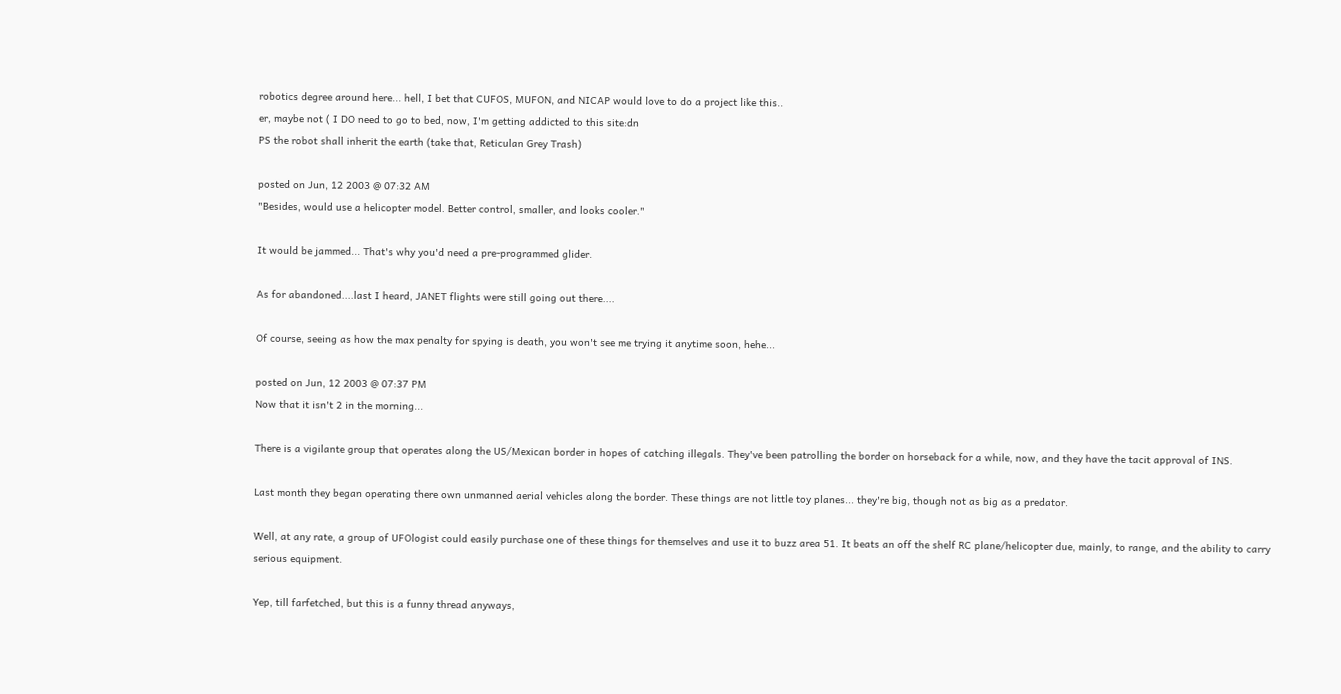robotics degree around here... hell, I bet that CUFOS, MUFON, and NICAP would love to do a project like this..
er, maybe not ( I DO need to go to bed, now, I'm getting addicted to this site:dn
PS the robot shall inherit the earth (take that, Reticulan Grey Trash)

posted on Jun, 12 2003 @ 07:32 AM
"Besides, would use a helicopter model. Better control, smaller, and looks cooler."

It would be jammed... That's why you'd need a pre-programmed glider.

As for abandoned....last I heard, JANET flights were still going out there....

Of course, seeing as how the max penalty for spying is death, you won't see me trying it anytime soon, hehe...

posted on Jun, 12 2003 @ 07:37 PM
Now that it isn't 2 in the morning...

There is a vigilante group that operates along the US/Mexican border in hopes of catching illegals. They've been patrolling the border on horseback for a while, now, and they have the tacit approval of INS.

Last month they began operating there own unmanned aerial vehicles along the border. These things are not little toy planes... they're big, though not as big as a predator.

Well, at any rate, a group of UFOlogist could easily purchase one of these things for themselves and use it to buzz area 51. It beats an off the shelf RC plane/helicopter due, mainly, to range, and the ability to carry serious equipment.

Yep, till farfetched, but this is a funny thread anyways,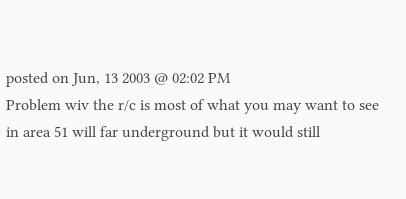posted on Jun, 13 2003 @ 02:02 PM
Problem wiv the r/c is most of what you may want to see in area 51 will far underground but it would still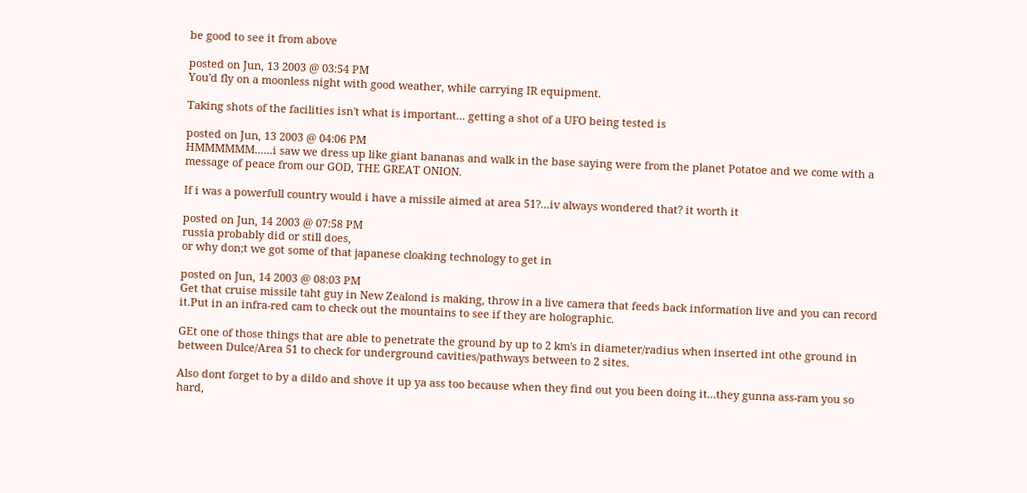be good to see it from above

posted on Jun, 13 2003 @ 03:54 PM
You'd fly on a moonless night with good weather, while carrying IR equipment.

Taking shots of the facilities isn't what is important... getting a shot of a UFO being tested is

posted on Jun, 13 2003 @ 04:06 PM
HMMMMMM......i saw we dress up like giant bananas and walk in the base saying were from the planet Potatoe and we come with a message of peace from our GOD, THE GREAT ONION.

If i was a powerfull country would i have a missile aimed at area 51?...iv always wondered that? it worth it

posted on Jun, 14 2003 @ 07:58 PM
russia probably did or still does,
or why don;t we got some of that japanese cloaking technology to get in

posted on Jun, 14 2003 @ 08:03 PM
Get that cruise missile taht guy in New Zealond is making, throw in a live camera that feeds back information live and you can record it.Put in an infra-red cam to check out the mountains to see if they are holographic.

GEt one of those things that are able to penetrate the ground by up to 2 km's in diameter/radius when inserted int othe ground in between Dulce/Area 51 to check for underground cavities/pathways between to 2 sites.

Also dont forget to by a dildo and shove it up ya ass too because when they find out you been doing it...they gunna ass-ram you so hard,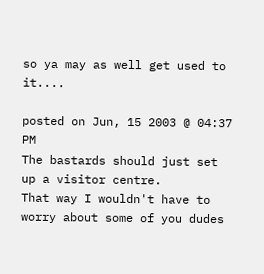so ya may as well get used to it....

posted on Jun, 15 2003 @ 04:37 PM
The bastards should just set up a visitor centre.
That way I wouldn't have to worry about some of you dudes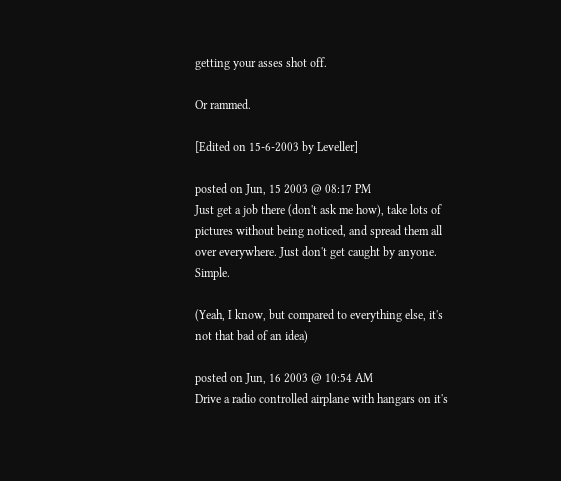getting your asses shot off.

Or rammed.

[Edited on 15-6-2003 by Leveller]

posted on Jun, 15 2003 @ 08:17 PM
Just get a job there (don't ask me how), take lots of pictures without being noticed, and spread them all over everywhere. Just don't get caught by anyone. Simple.

(Yeah, I know, but compared to everything else, it's not that bad of an idea)

posted on Jun, 16 2003 @ 10:54 AM
Drive a radio controlled airplane with hangars on it's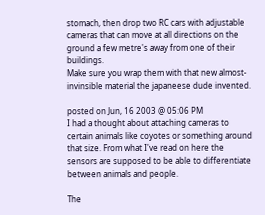stomach, then drop two RC cars with adjustable cameras that can move at all directions on the ground a few metre's away from one of their buildings.
Make sure you wrap them with that new almost-invinsible material the japaneese dude invented.

posted on Jun, 16 2003 @ 05:06 PM
I had a thought about attaching cameras to certain animals like coyotes or something around that size. From what I've read on here the sensors are supposed to be able to differentiate between animals and people.

The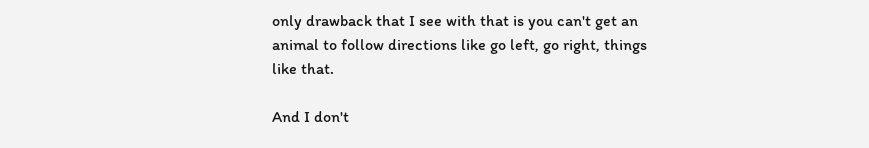only drawback that I see with that is you can't get an animal to follow directions like go left, go right, things like that.

And I don't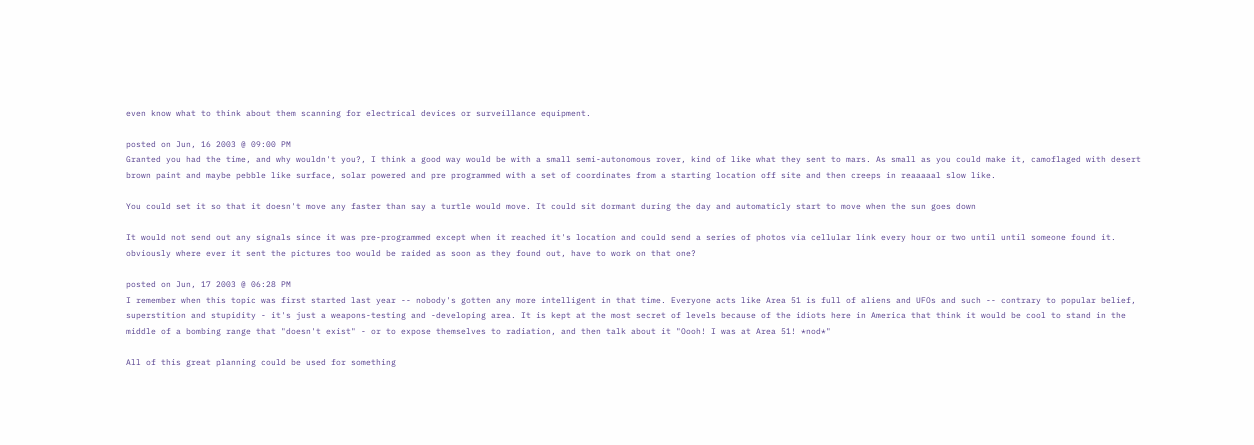even know what to think about them scanning for electrical devices or surveillance equipment.

posted on Jun, 16 2003 @ 09:00 PM
Granted you had the time, and why wouldn't you?, I think a good way would be with a small semi-autonomous rover, kind of like what they sent to mars. As small as you could make it, camoflaged with desert brown paint and maybe pebble like surface, solar powered and pre programmed with a set of coordinates from a starting location off site and then creeps in reaaaaal slow like.

You could set it so that it doesn't move any faster than say a turtle would move. It could sit dormant during the day and automaticly start to move when the sun goes down

It would not send out any signals since it was pre-programmed except when it reached it's location and could send a series of photos via cellular link every hour or two until until someone found it. obviously where ever it sent the pictures too would be raided as soon as they found out, have to work on that one?

posted on Jun, 17 2003 @ 06:28 PM
I remember when this topic was first started last year -- nobody's gotten any more intelligent in that time. Everyone acts like Area 51 is full of aliens and UFOs and such -- contrary to popular belief, superstition and stupidity - it's just a weapons-testing and -developing area. It is kept at the most secret of levels because of the idiots here in America that think it would be cool to stand in the middle of a bombing range that "doesn't exist" - or to expose themselves to radiation, and then talk about it "Oooh! I was at Area 51! *nod*"

All of this great planning could be used for something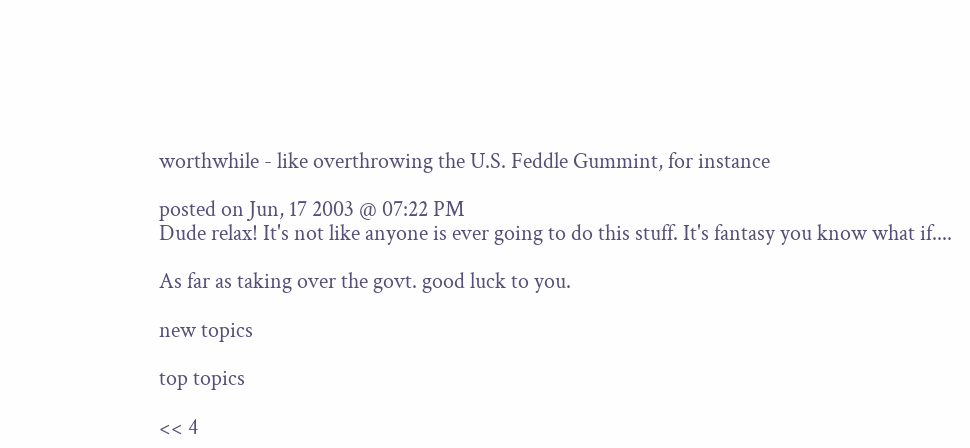worthwhile - like overthrowing the U.S. Feddle Gummint, for instance

posted on Jun, 17 2003 @ 07:22 PM
Dude relax! It's not like anyone is ever going to do this stuff. It's fantasy you know what if....

As far as taking over the govt. good luck to you.

new topics

top topics

<< 4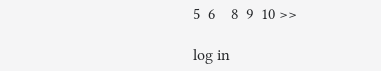5  6    8  9  10 >>

log in